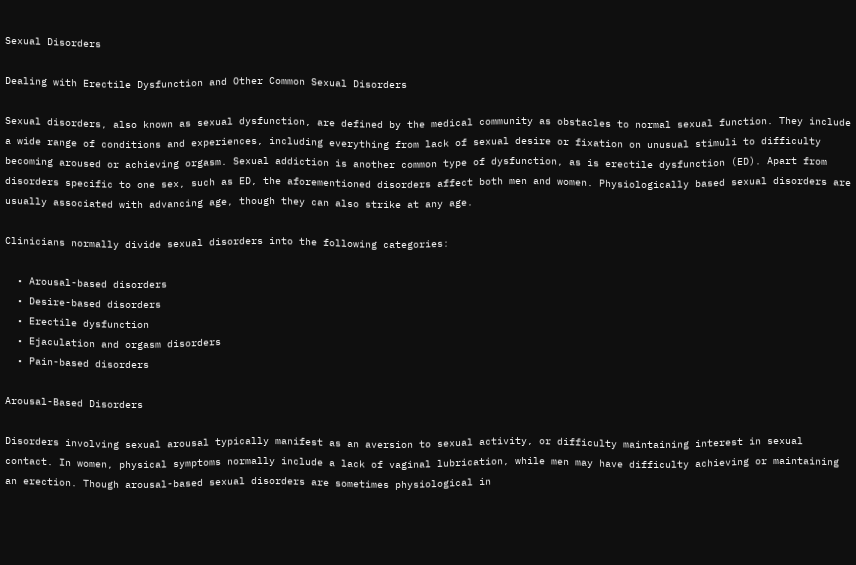Sexual Disorders

Dealing with Erectile Dysfunction and Other Common Sexual Disorders

Sexual disorders, also known as sexual dysfunction, are defined by the medical community as obstacles to normal sexual function. They include a wide range of conditions and experiences, including everything from lack of sexual desire or fixation on unusual stimuli to difficulty becoming aroused or achieving orgasm. Sexual addiction is another common type of dysfunction, as is erectile dysfunction (ED). Apart from disorders specific to one sex, such as ED, the aforementioned disorders affect both men and women. Physiologically based sexual disorders are usually associated with advancing age, though they can also strike at any age.

Clinicians normally divide sexual disorders into the following categories:

  • Arousal-based disorders
  • Desire-based disorders
  • Erectile dysfunction
  • Ejaculation and orgasm disorders
  • Pain-based disorders

Arousal-Based Disorders

Disorders involving sexual arousal typically manifest as an aversion to sexual activity, or difficulty maintaining interest in sexual contact. In women, physical symptoms normally include a lack of vaginal lubrication, while men may have difficulty achieving or maintaining an erection. Though arousal-based sexual disorders are sometimes physiological in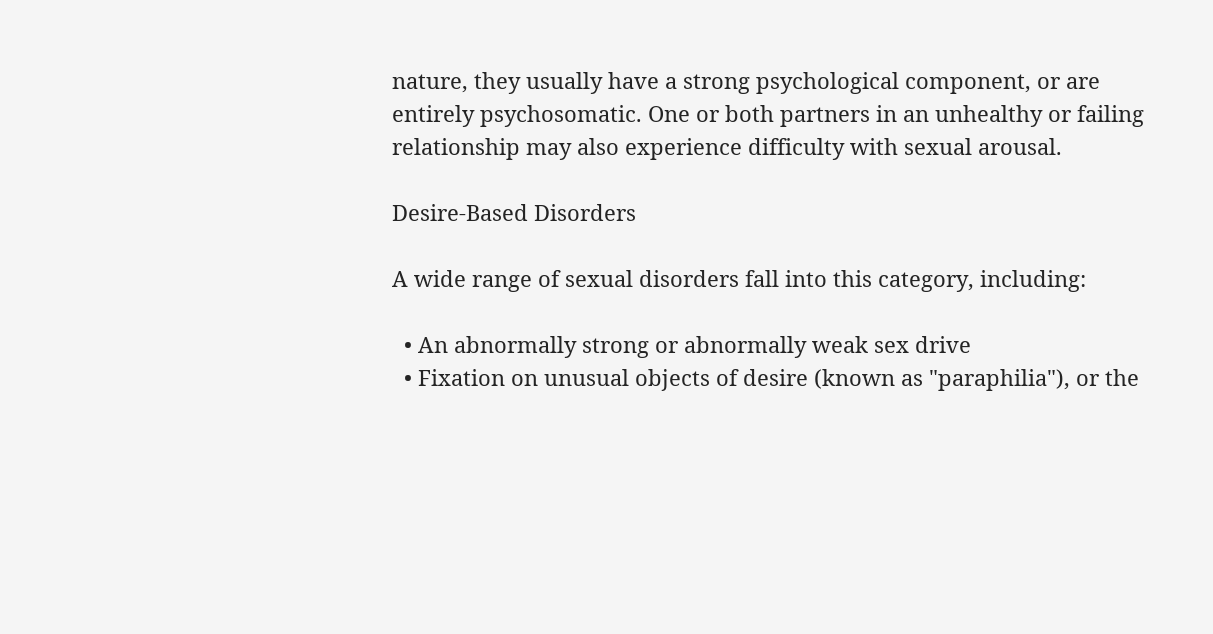nature, they usually have a strong psychological component, or are entirely psychosomatic. One or both partners in an unhealthy or failing relationship may also experience difficulty with sexual arousal.

Desire-Based Disorders

A wide range of sexual disorders fall into this category, including:

  • An abnormally strong or abnormally weak sex drive
  • Fixation on unusual objects of desire (known as "paraphilia"), or the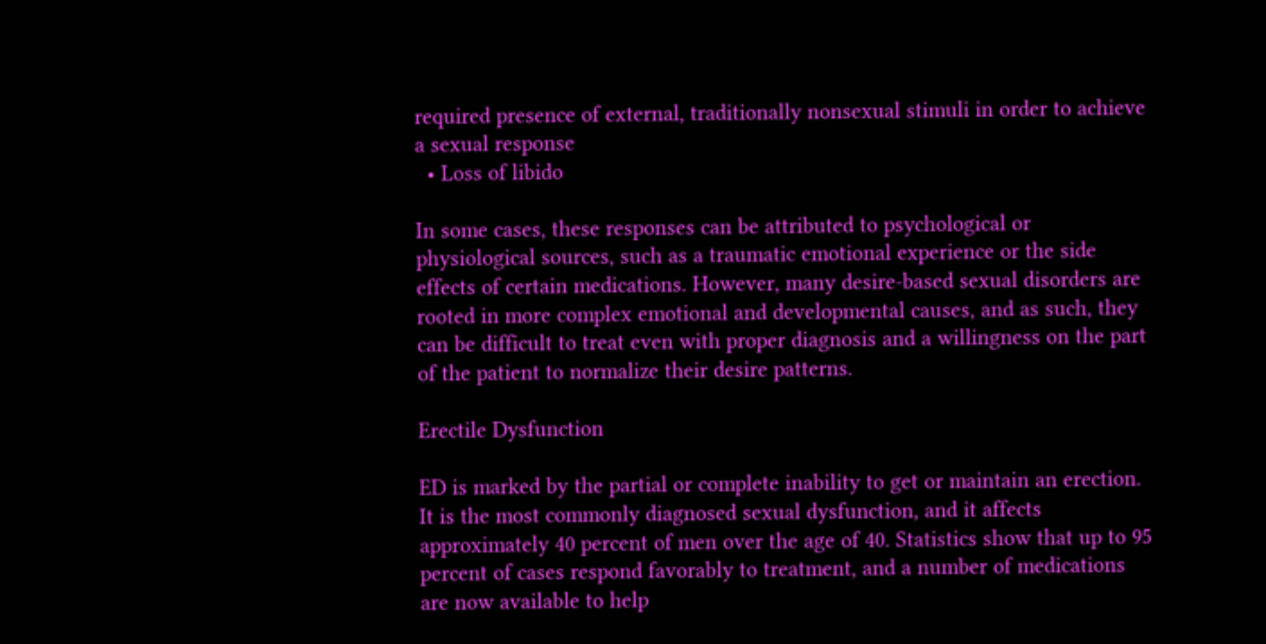required presence of external, traditionally nonsexual stimuli in order to achieve a sexual response
  • Loss of libido

In some cases, these responses can be attributed to psychological or physiological sources, such as a traumatic emotional experience or the side effects of certain medications. However, many desire-based sexual disorders are rooted in more complex emotional and developmental causes, and as such, they can be difficult to treat even with proper diagnosis and a willingness on the part of the patient to normalize their desire patterns.

Erectile Dysfunction

ED is marked by the partial or complete inability to get or maintain an erection. It is the most commonly diagnosed sexual dysfunction, and it affects approximately 40 percent of men over the age of 40. Statistics show that up to 95 percent of cases respond favorably to treatment, and a number of medications are now available to help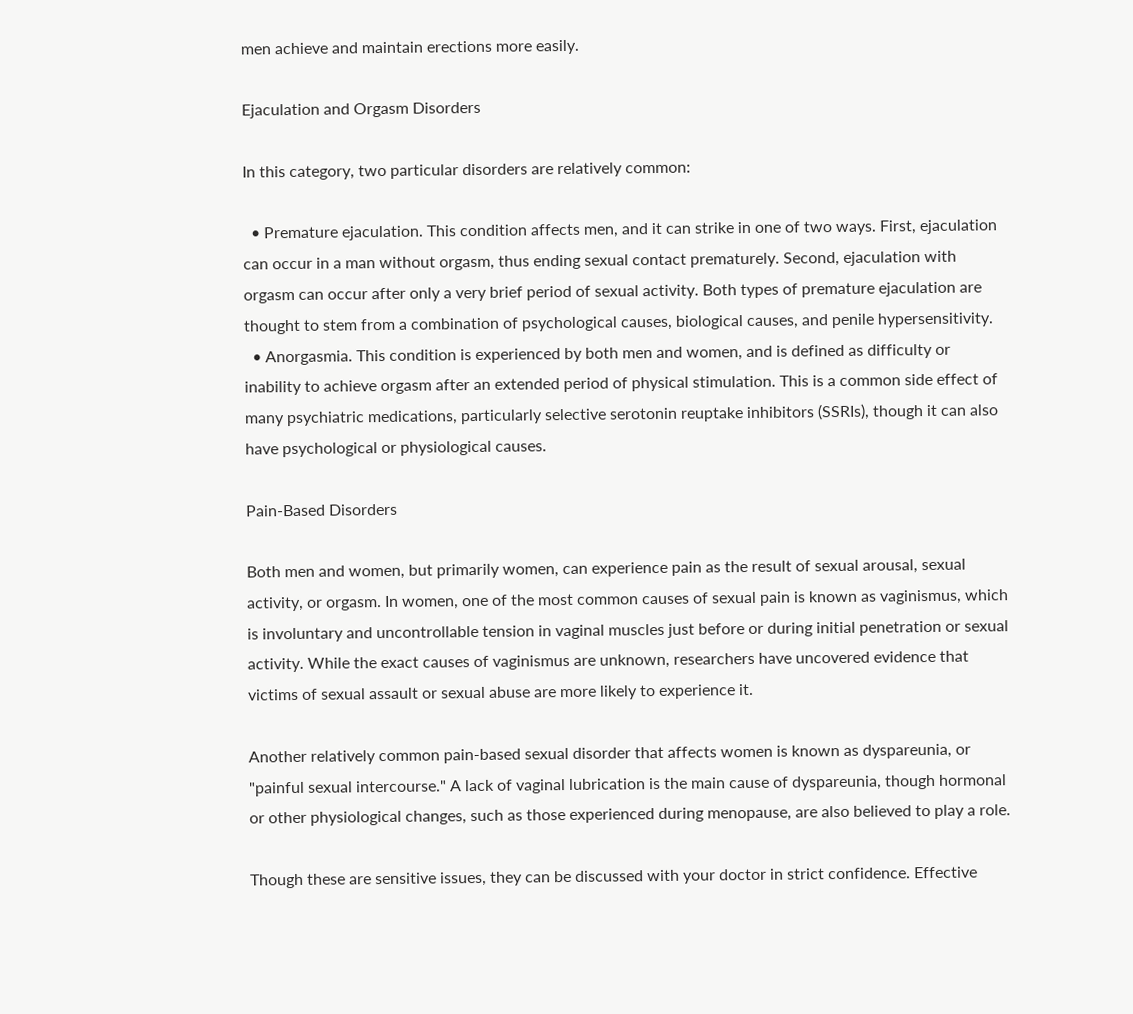men achieve and maintain erections more easily.

Ejaculation and Orgasm Disorders

In this category, two particular disorders are relatively common:

  • Premature ejaculation. This condition affects men, and it can strike in one of two ways. First, ejaculation can occur in a man without orgasm, thus ending sexual contact prematurely. Second, ejaculation with orgasm can occur after only a very brief period of sexual activity. Both types of premature ejaculation are thought to stem from a combination of psychological causes, biological causes, and penile hypersensitivity.
  • Anorgasmia. This condition is experienced by both men and women, and is defined as difficulty or inability to achieve orgasm after an extended period of physical stimulation. This is a common side effect of many psychiatric medications, particularly selective serotonin reuptake inhibitors (SSRIs), though it can also have psychological or physiological causes.

Pain-Based Disorders

Both men and women, but primarily women, can experience pain as the result of sexual arousal, sexual activity, or orgasm. In women, one of the most common causes of sexual pain is known as vaginismus, which is involuntary and uncontrollable tension in vaginal muscles just before or during initial penetration or sexual activity. While the exact causes of vaginismus are unknown, researchers have uncovered evidence that victims of sexual assault or sexual abuse are more likely to experience it.

Another relatively common pain-based sexual disorder that affects women is known as dyspareunia, or "painful sexual intercourse." A lack of vaginal lubrication is the main cause of dyspareunia, though hormonal or other physiological changes, such as those experienced during menopause, are also believed to play a role.

Though these are sensitive issues, they can be discussed with your doctor in strict confidence. Effective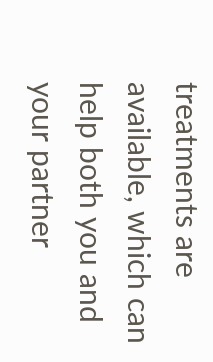treatments are available, which can help both you and your partner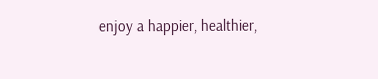enjoy a happier, healthier,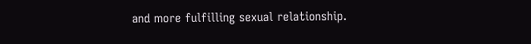and more fulfilling sexual relationship.